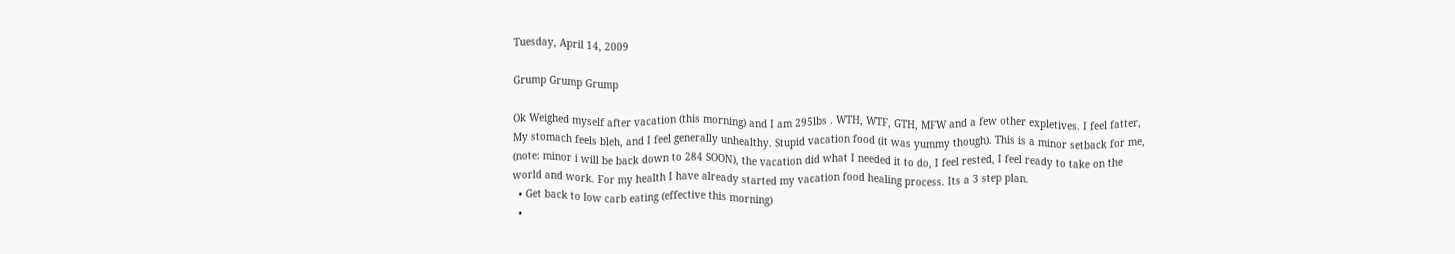Tuesday, April 14, 2009

Grump Grump Grump

Ok Weighed myself after vacation (this morning) and I am 295lbs . WTH, WTF, GTH, MFW and a few other expletives. I feel fatter, My stomach feels bleh, and I feel generally unhealthy. Stupid vacation food (it was yummy though). This is a minor setback for me, (note: minor i will be back down to 284 SOON), the vacation did what I needed it to do, I feel rested, I feel ready to take on the world and work. For my health I have already started my vacation food healing process. Its a 3 step plan.
  • Get back to low carb eating (effective this morning)
  •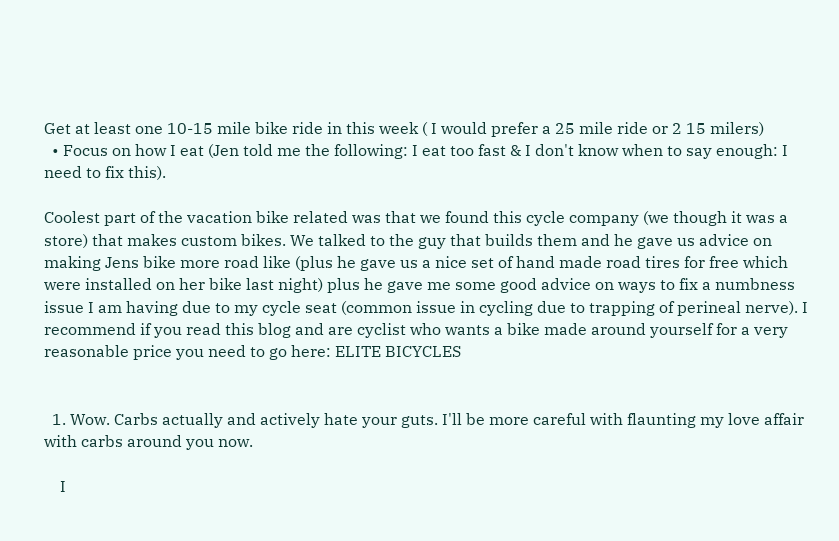Get at least one 10-15 mile bike ride in this week ( I would prefer a 25 mile ride or 2 15 milers)
  • Focus on how I eat (Jen told me the following: I eat too fast & I don't know when to say enough: I need to fix this).

Coolest part of the vacation bike related was that we found this cycle company (we though it was a store) that makes custom bikes. We talked to the guy that builds them and he gave us advice on making Jens bike more road like (plus he gave us a nice set of hand made road tires for free which were installed on her bike last night) plus he gave me some good advice on ways to fix a numbness issue I am having due to my cycle seat (common issue in cycling due to trapping of perineal nerve). I recommend if you read this blog and are cyclist who wants a bike made around yourself for a very reasonable price you need to go here: ELITE BICYCLES


  1. Wow. Carbs actually and actively hate your guts. I'll be more careful with flaunting my love affair with carbs around you now.

    I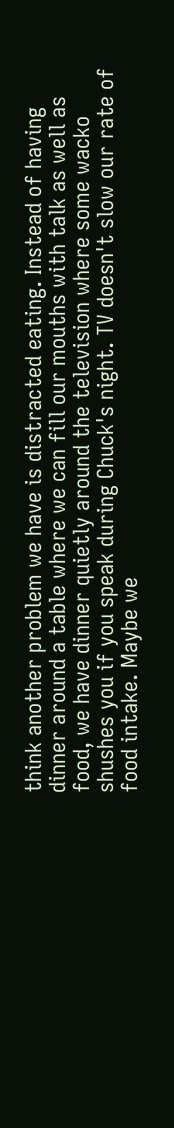think another problem we have is distracted eating. Instead of having dinner around a table where we can fill our mouths with talk as well as food, we have dinner quietly around the television where some wacko shushes you if you speak during Chuck's night. TV doesn't slow our rate of food intake. Maybe we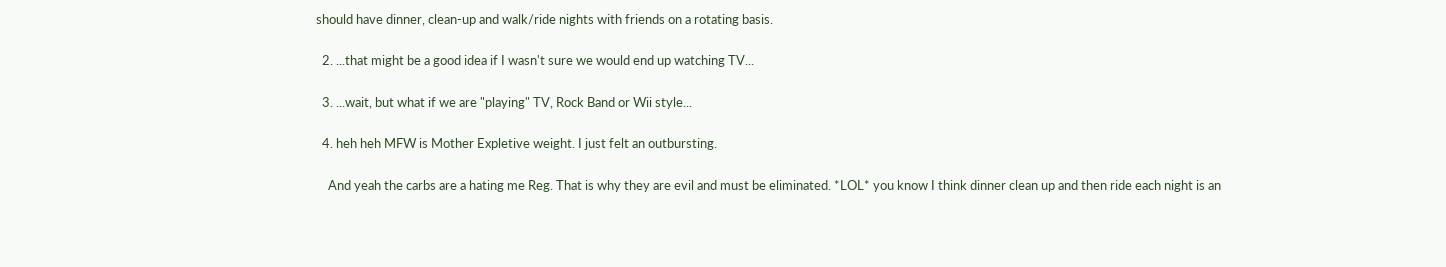should have dinner, clean-up and walk/ride nights with friends on a rotating basis.

  2. ...that might be a good idea if I wasn't sure we would end up watching TV...

  3. ...wait, but what if we are "playing" TV, Rock Band or Wii style...

  4. heh heh MFW is Mother Expletive weight. I just felt an outbursting.

    And yeah the carbs are a hating me Reg. That is why they are evil and must be eliminated. *LOL* you know I think dinner clean up and then ride each night is an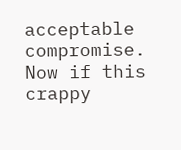acceptable compromise. Now if this crappy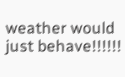weather would just behave!!!!!!